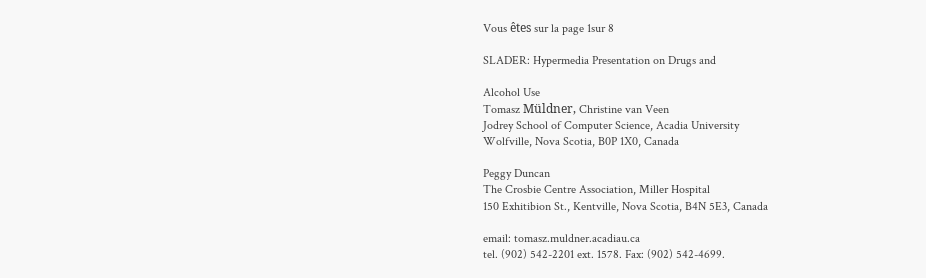Vous êtes sur la page 1sur 8

SLADER: Hypermedia Presentation on Drugs and

Alcohol Use
Tomasz Müldner, Christine van Veen
Jodrey School of Computer Science, Acadia University
Wolfville, Nova Scotia, B0P 1X0, Canada

Peggy Duncan
The Crosbie Centre Association, Miller Hospital
150 Exhitibion St., Kentville, Nova Scotia, B4N 5E3, Canada

email: tomasz.muldner.acadiau.ca
tel. (902) 542-2201 ext. 1578. Fax: (902) 542-4699.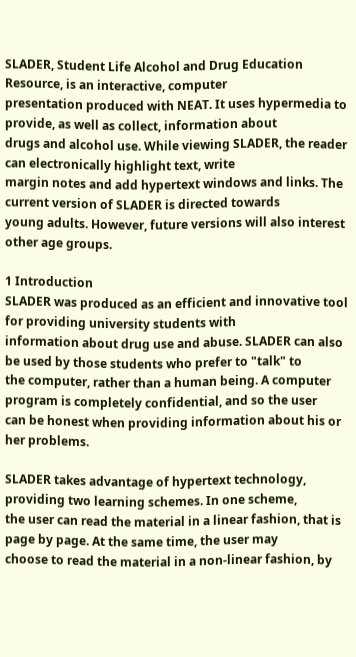SLADER, Student Life Alcohol and Drug Education Resource, is an interactive, computer
presentation produced with NEAT. It uses hypermedia to provide, as well as collect, information about
drugs and alcohol use. While viewing SLADER, the reader can electronically highlight text, write
margin notes and add hypertext windows and links. The current version of SLADER is directed towards
young adults. However, future versions will also interest other age groups.

1 Introduction
SLADER was produced as an efficient and innovative tool for providing university students with
information about drug use and abuse. SLADER can also be used by those students who prefer to "talk" to
the computer, rather than a human being. A computer program is completely confidential, and so the user
can be honest when providing information about his or her problems.

SLADER takes advantage of hypertext technology, providing two learning schemes. In one scheme,
the user can read the material in a linear fashion, that is page by page. At the same time, the user may
choose to read the material in a non-linear fashion, by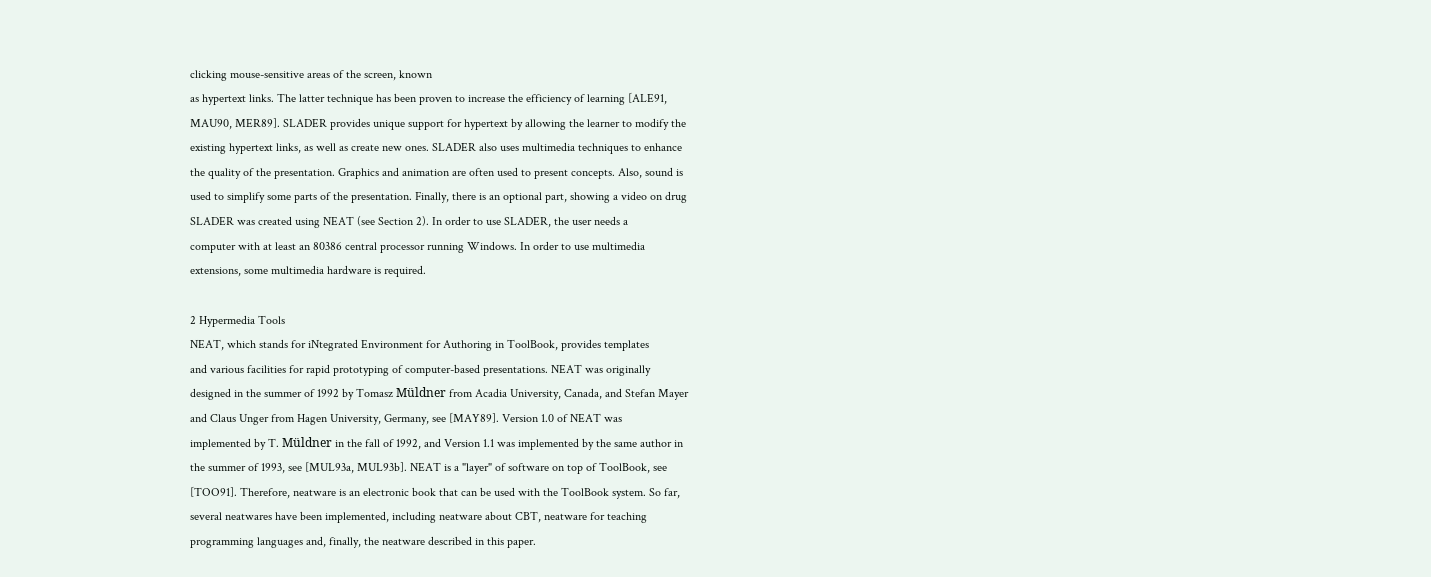clicking mouse-sensitive areas of the screen, known
as hypertext links. The latter technique has been proven to increase the efficiency of learning [ALE91,
MAU90, MER89]. SLADER provides unique support for hypertext by allowing the learner to modify the
existing hypertext links, as well as create new ones. SLADER also uses multimedia techniques to enhance
the quality of the presentation. Graphics and animation are often used to present concepts. Also, sound is
used to simplify some parts of the presentation. Finally, there is an optional part, showing a video on drug
SLADER was created using NEAT (see Section 2). In order to use SLADER, the user needs a
computer with at least an 80386 central processor running Windows. In order to use multimedia
extensions, some multimedia hardware is required.

2 Hypermedia Tools
NEAT, which stands for iNtegrated Environment for Authoring in ToolBook, provides templates
and various facilities for rapid prototyping of computer-based presentations. NEAT was originally
designed in the summer of 1992 by Tomasz Müldner from Acadia University, Canada, and Stefan Mayer
and Claus Unger from Hagen University, Germany, see [MAY89]. Version 1.0 of NEAT was
implemented by T. Müldner in the fall of 1992, and Version 1.1 was implemented by the same author in
the summer of 1993, see [MUL93a, MUL93b]. NEAT is a "layer" of software on top of ToolBook, see
[TOO91]. Therefore, neatware is an electronic book that can be used with the ToolBook system. So far,
several neatwares have been implemented, including neatware about CBT, neatware for teaching
programming languages and, finally, the neatware described in this paper.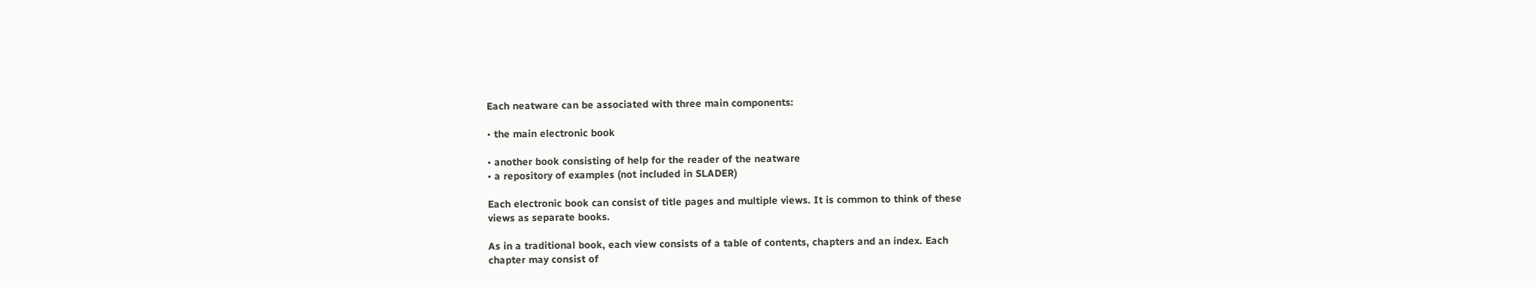Each neatware can be associated with three main components:

• the main electronic book

• another book consisting of help for the reader of the neatware
• a repository of examples (not included in SLADER)

Each electronic book can consist of title pages and multiple views. It is common to think of these
views as separate books.

As in a traditional book, each view consists of a table of contents, chapters and an index. Each
chapter may consist of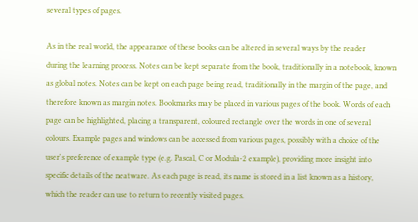several types of pages.

As in the real world, the appearance of these books can be altered in several ways by the reader
during the learning process. Notes can be kept separate from the book, traditionally in a notebook, known
as global notes. Notes can be kept on each page being read, traditionally in the margin of the page, and
therefore known as margin notes. Bookmarks may be placed in various pages of the book. Words of each
page can be highlighted, placing a transparent, coloured rectangle over the words in one of several
colours. Example pages and windows can be accessed from various pages, possibly with a choice of the
user's preference of example type (e.g. Pascal, C or Modula-2 example), providing more insight into
specific details of the neatware. As each page is read, its name is stored in a list known as a history,
which the reader can use to return to recently visited pages.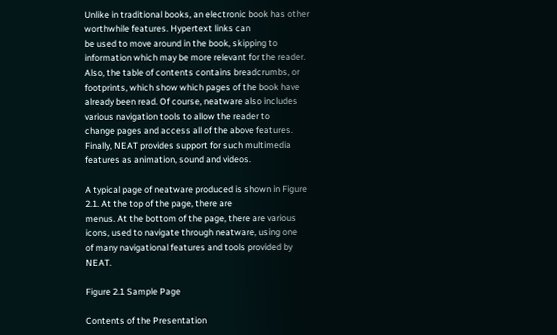Unlike in traditional books, an electronic book has other worthwhile features. Hypertext links can
be used to move around in the book, skipping to information which may be more relevant for the reader.
Also, the table of contents contains breadcrumbs, or footprints, which show which pages of the book have
already been read. Of course, neatware also includes various navigation tools to allow the reader to
change pages and access all of the above features. Finally, NEAT provides support for such multimedia
features as animation, sound and videos.

A typical page of neatware produced is shown in Figure 2.1. At the top of the page, there are
menus. At the bottom of the page, there are various icons, used to navigate through neatware, using one
of many navigational features and tools provided by NEAT.

Figure 2.1 Sample Page

Contents of the Presentation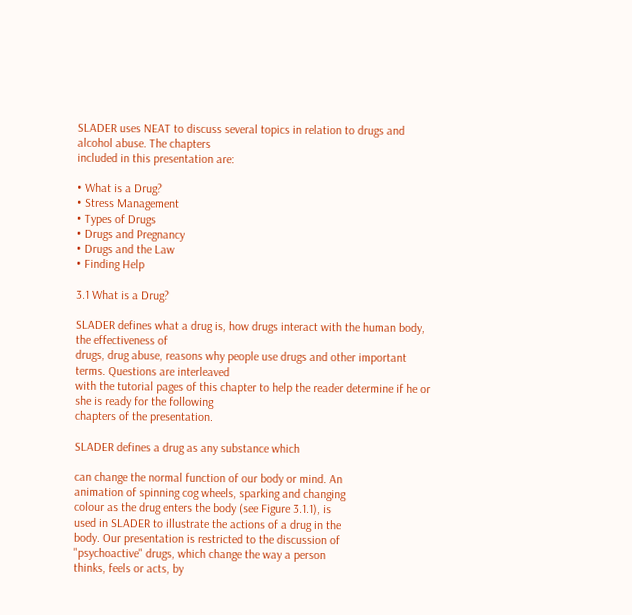SLADER uses NEAT to discuss several topics in relation to drugs and alcohol abuse. The chapters
included in this presentation are:

• What is a Drug?
• Stress Management
• Types of Drugs
• Drugs and Pregnancy
• Drugs and the Law
• Finding Help

3.1 What is a Drug?

SLADER defines what a drug is, how drugs interact with the human body, the effectiveness of
drugs, drug abuse, reasons why people use drugs and other important terms. Questions are interleaved
with the tutorial pages of this chapter to help the reader determine if he or she is ready for the following
chapters of the presentation.

SLADER defines a drug as any substance which

can change the normal function of our body or mind. An
animation of spinning cog wheels, sparking and changing
colour as the drug enters the body (see Figure 3.1.1), is
used in SLADER to illustrate the actions of a drug in the
body. Our presentation is restricted to the discussion of
"psychoactive" drugs, which change the way a person
thinks, feels or acts, by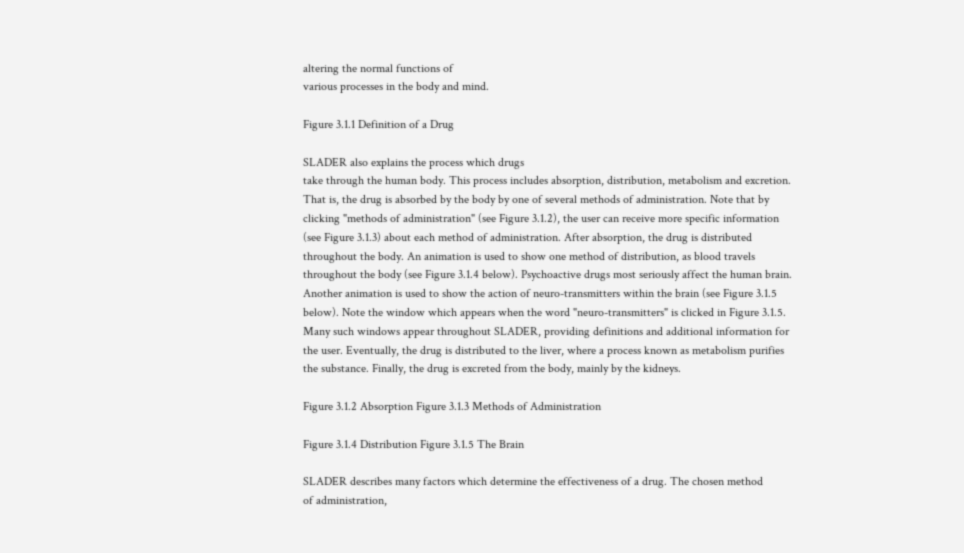altering the normal functions of
various processes in the body and mind.

Figure 3.1.1 Definition of a Drug

SLADER also explains the process which drugs
take through the human body. This process includes absorption, distribution, metabolism and excretion.
That is, the drug is absorbed by the body by one of several methods of administration. Note that by
clicking "methods of administration" (see Figure 3.1.2), the user can receive more specific information
(see Figure 3.1.3) about each method of administration. After absorption, the drug is distributed
throughout the body. An animation is used to show one method of distribution, as blood travels
throughout the body (see Figure 3.1.4 below). Psychoactive drugs most seriously affect the human brain.
Another animation is used to show the action of neuro-transmitters within the brain (see Figure 3.1.5
below). Note the window which appears when the word "neuro-transmitters" is clicked in Figure 3.1.5.
Many such windows appear throughout SLADER, providing definitions and additional information for
the user. Eventually, the drug is distributed to the liver, where a process known as metabolism purifies
the substance. Finally, the drug is excreted from the body, mainly by the kidneys.

Figure 3.1.2 Absorption Figure 3.1.3 Methods of Administration

Figure 3.1.4 Distribution Figure 3.1.5 The Brain

SLADER describes many factors which determine the effectiveness of a drug. The chosen method
of administration,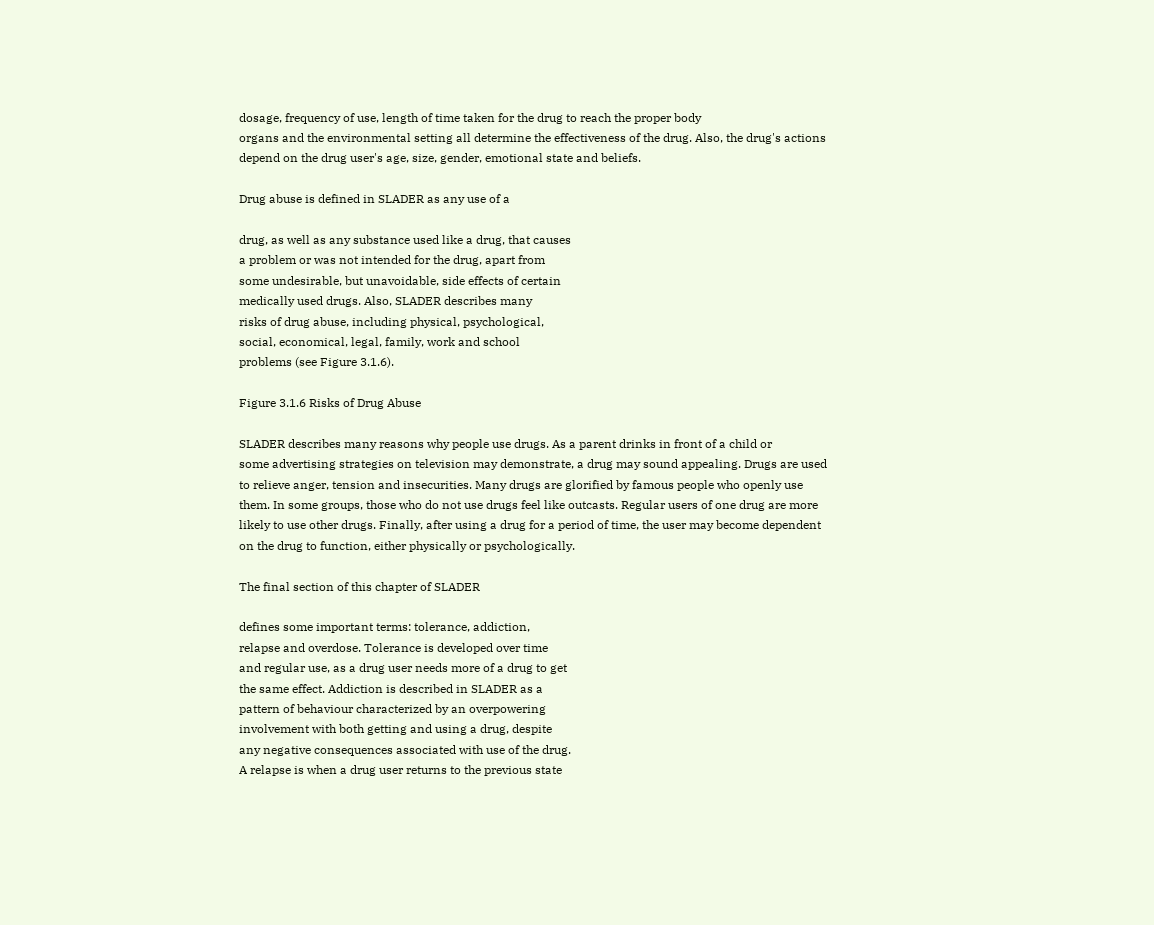dosage, frequency of use, length of time taken for the drug to reach the proper body
organs and the environmental setting all determine the effectiveness of the drug. Also, the drug's actions
depend on the drug user's age, size, gender, emotional state and beliefs.

Drug abuse is defined in SLADER as any use of a

drug, as well as any substance used like a drug, that causes
a problem or was not intended for the drug, apart from
some undesirable, but unavoidable, side effects of certain
medically used drugs. Also, SLADER describes many
risks of drug abuse, including physical, psychological,
social, economical, legal, family, work and school
problems (see Figure 3.1.6).

Figure 3.1.6 Risks of Drug Abuse

SLADER describes many reasons why people use drugs. As a parent drinks in front of a child or
some advertising strategies on television may demonstrate, a drug may sound appealing. Drugs are used
to relieve anger, tension and insecurities. Many drugs are glorified by famous people who openly use
them. In some groups, those who do not use drugs feel like outcasts. Regular users of one drug are more
likely to use other drugs. Finally, after using a drug for a period of time, the user may become dependent
on the drug to function, either physically or psychologically.

The final section of this chapter of SLADER

defines some important terms: tolerance, addiction,
relapse and overdose. Tolerance is developed over time
and regular use, as a drug user needs more of a drug to get
the same effect. Addiction is described in SLADER as a
pattern of behaviour characterized by an overpowering
involvement with both getting and using a drug, despite
any negative consequences associated with use of the drug.
A relapse is when a drug user returns to the previous state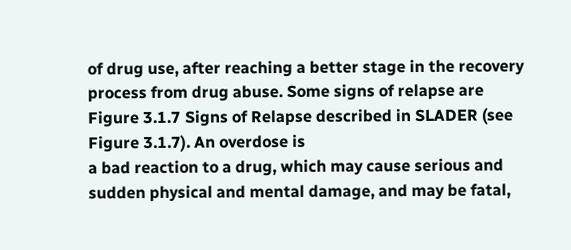of drug use, after reaching a better stage in the recovery
process from drug abuse. Some signs of relapse are
Figure 3.1.7 Signs of Relapse described in SLADER (see Figure 3.1.7). An overdose is
a bad reaction to a drug, which may cause serious and
sudden physical and mental damage, and may be fatal,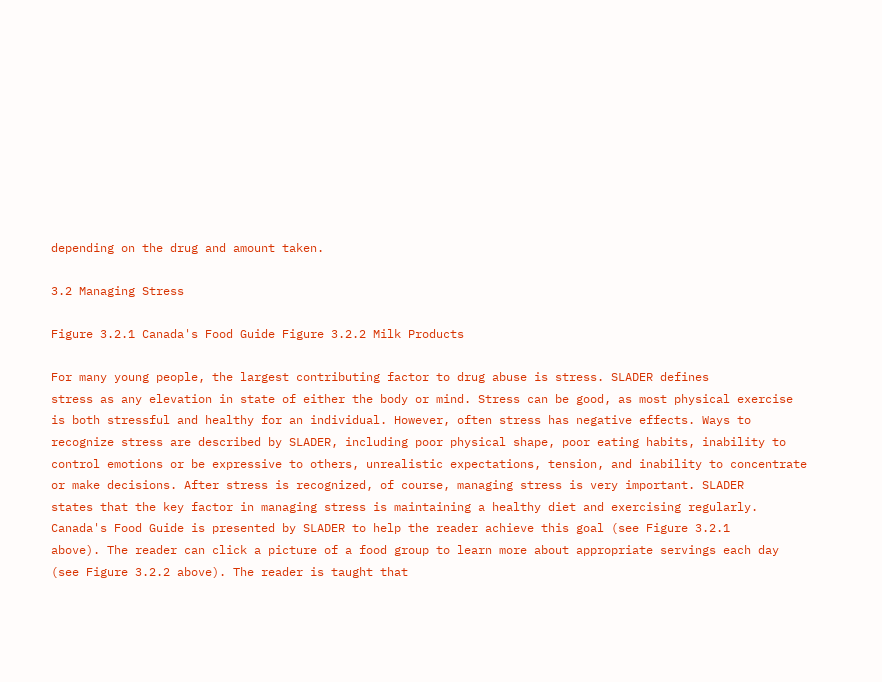depending on the drug and amount taken.

3.2 Managing Stress

Figure 3.2.1 Canada's Food Guide Figure 3.2.2 Milk Products

For many young people, the largest contributing factor to drug abuse is stress. SLADER defines
stress as any elevation in state of either the body or mind. Stress can be good, as most physical exercise
is both stressful and healthy for an individual. However, often stress has negative effects. Ways to
recognize stress are described by SLADER, including poor physical shape, poor eating habits, inability to
control emotions or be expressive to others, unrealistic expectations, tension, and inability to concentrate
or make decisions. After stress is recognized, of course, managing stress is very important. SLADER
states that the key factor in managing stress is maintaining a healthy diet and exercising regularly.
Canada's Food Guide is presented by SLADER to help the reader achieve this goal (see Figure 3.2.1
above). The reader can click a picture of a food group to learn more about appropriate servings each day
(see Figure 3.2.2 above). The reader is taught that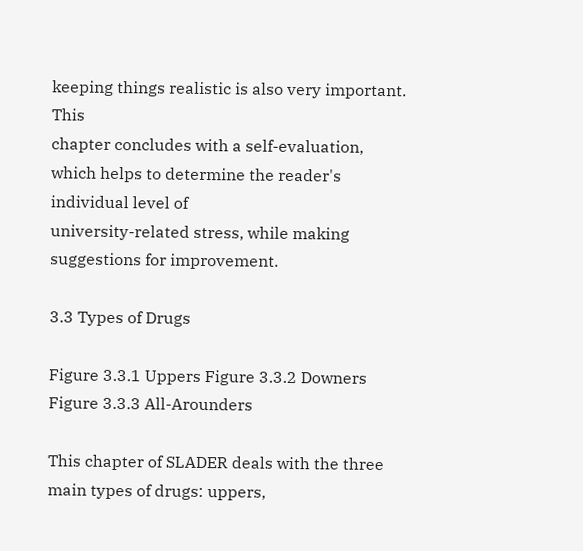keeping things realistic is also very important. This
chapter concludes with a self-evaluation, which helps to determine the reader's individual level of
university-related stress, while making suggestions for improvement.

3.3 Types of Drugs

Figure 3.3.1 Uppers Figure 3.3.2 Downers Figure 3.3.3 All-Arounders

This chapter of SLADER deals with the three main types of drugs: uppers,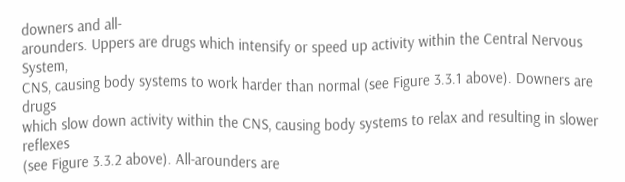downers and all-
arounders. Uppers are drugs which intensify or speed up activity within the Central Nervous System,
CNS, causing body systems to work harder than normal (see Figure 3.3.1 above). Downers are drugs
which slow down activity within the CNS, causing body systems to relax and resulting in slower reflexes
(see Figure 3.3.2 above). All-arounders are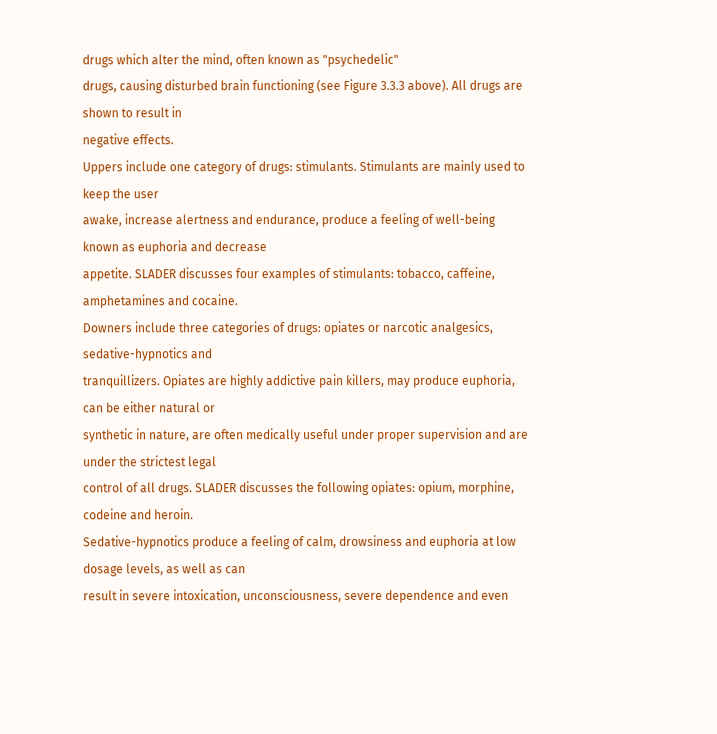drugs which alter the mind, often known as "psychedelic"
drugs, causing disturbed brain functioning (see Figure 3.3.3 above). All drugs are shown to result in
negative effects.
Uppers include one category of drugs: stimulants. Stimulants are mainly used to keep the user
awake, increase alertness and endurance, produce a feeling of well-being known as euphoria and decrease
appetite. SLADER discusses four examples of stimulants: tobacco, caffeine, amphetamines and cocaine.
Downers include three categories of drugs: opiates or narcotic analgesics, sedative-hypnotics and
tranquillizers. Opiates are highly addictive pain killers, may produce euphoria, can be either natural or
synthetic in nature, are often medically useful under proper supervision and are under the strictest legal
control of all drugs. SLADER discusses the following opiates: opium, morphine, codeine and heroin.
Sedative-hypnotics produce a feeling of calm, drowsiness and euphoria at low dosage levels, as well as can
result in severe intoxication, unconsciousness, severe dependence and even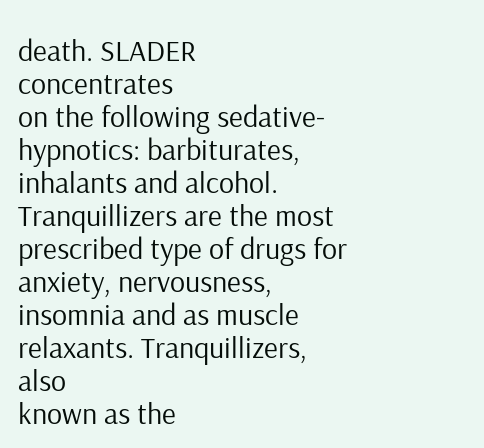death. SLADER concentrates
on the following sedative-hypnotics: barbiturates, inhalants and alcohol. Tranquillizers are the most
prescribed type of drugs for anxiety, nervousness, insomnia and as muscle relaxants. Tranquillizers, also
known as the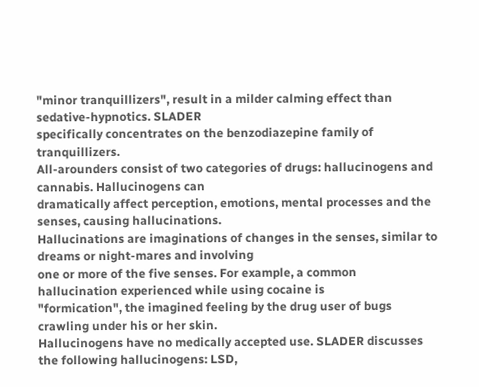"minor tranquillizers", result in a milder calming effect than sedative-hypnotics. SLADER
specifically concentrates on the benzodiazepine family of tranquillizers.
All-arounders consist of two categories of drugs: hallucinogens and cannabis. Hallucinogens can
dramatically affect perception, emotions, mental processes and the senses, causing hallucinations.
Hallucinations are imaginations of changes in the senses, similar to dreams or night-mares and involving
one or more of the five senses. For example, a common hallucination experienced while using cocaine is
"formication", the imagined feeling by the drug user of bugs crawling under his or her skin.
Hallucinogens have no medically accepted use. SLADER discusses the following hallucinogens: LSD,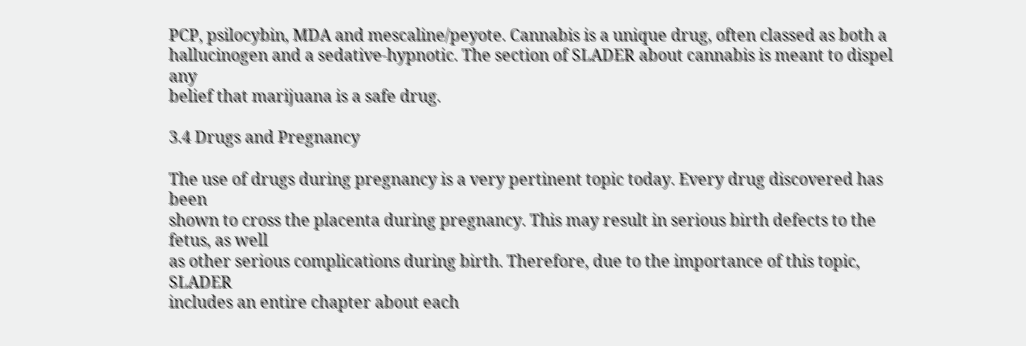PCP, psilocybin, MDA and mescaline/peyote. Cannabis is a unique drug, often classed as both a
hallucinogen and a sedative-hypnotic. The section of SLADER about cannabis is meant to dispel any
belief that marijuana is a safe drug.

3.4 Drugs and Pregnancy

The use of drugs during pregnancy is a very pertinent topic today. Every drug discovered has been
shown to cross the placenta during pregnancy. This may result in serious birth defects to the fetus, as well
as other serious complications during birth. Therefore, due to the importance of this topic, SLADER
includes an entire chapter about each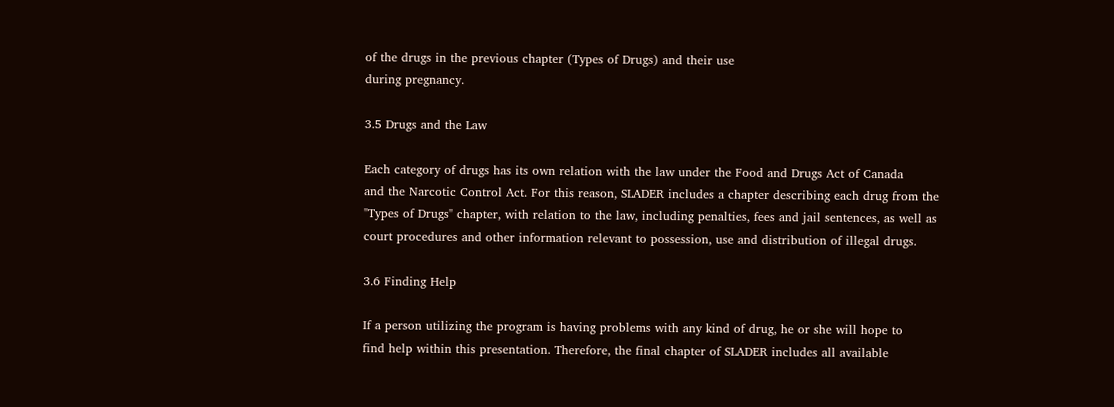of the drugs in the previous chapter (Types of Drugs) and their use
during pregnancy.

3.5 Drugs and the Law

Each category of drugs has its own relation with the law under the Food and Drugs Act of Canada
and the Narcotic Control Act. For this reason, SLADER includes a chapter describing each drug from the
"Types of Drugs" chapter, with relation to the law, including penalties, fees and jail sentences, as well as
court procedures and other information relevant to possession, use and distribution of illegal drugs.

3.6 Finding Help

If a person utilizing the program is having problems with any kind of drug, he or she will hope to
find help within this presentation. Therefore, the final chapter of SLADER includes all available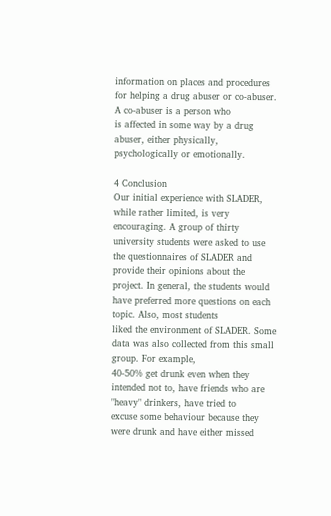information on places and procedures for helping a drug abuser or co-abuser. A co-abuser is a person who
is affected in some way by a drug abuser, either physically, psychologically or emotionally.

4 Conclusion
Our initial experience with SLADER, while rather limited, is very encouraging. A group of thirty
university students were asked to use the questionnaires of SLADER and provide their opinions about the
project. In general, the students would have preferred more questions on each topic. Also, most students
liked the environment of SLADER. Some data was also collected from this small group. For example,
40-50% get drunk even when they intended not to, have friends who are "heavy" drinkers, have tried to
excuse some behaviour because they were drunk and have either missed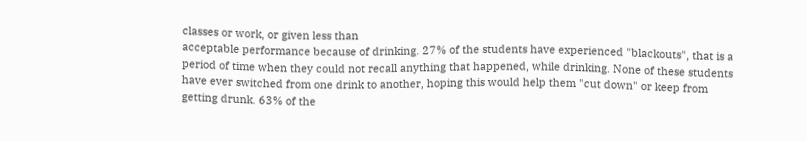classes or work, or given less than
acceptable performance because of drinking. 27% of the students have experienced "blackouts", that is a
period of time when they could not recall anything that happened, while drinking. None of these students
have ever switched from one drink to another, hoping this would help them "cut down" or keep from
getting drunk. 63% of the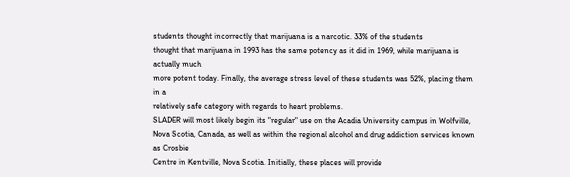students thought incorrectly that marijuana is a narcotic. 33% of the students
thought that marijuana in 1993 has the same potency as it did in 1969, while marijuana is actually much
more potent today. Finally, the average stress level of these students was 52%, placing them in a
relatively safe category with regards to heart problems.
SLADER will most likely begin its "regular" use on the Acadia University campus in Wolfville,
Nova Scotia, Canada, as well as within the regional alcohol and drug addiction services known as Crosbie
Centre in Kentville, Nova Scotia. Initially, these places will provide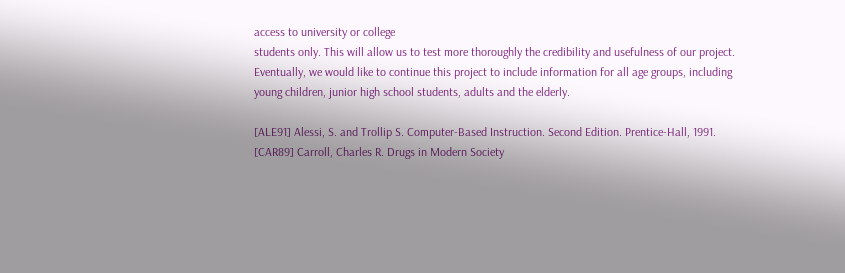access to university or college
students only. This will allow us to test more thoroughly the credibility and usefulness of our project.
Eventually, we would like to continue this project to include information for all age groups, including
young children, junior high school students, adults and the elderly.

[ALE91] Alessi, S. and Trollip S. Computer-Based Instruction. Second Edition. Prentice-Hall, 1991.
[CAR89] Carroll, Charles R. Drugs in Modern Society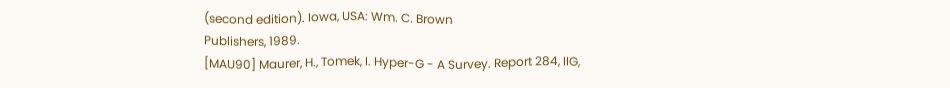(second edition). Iowa, USA: Wm. C. Brown
Publishers, 1989.
[MAU90] Maurer, H., Tomek, I. Hyper-G - A Survey. Report 284, IIG,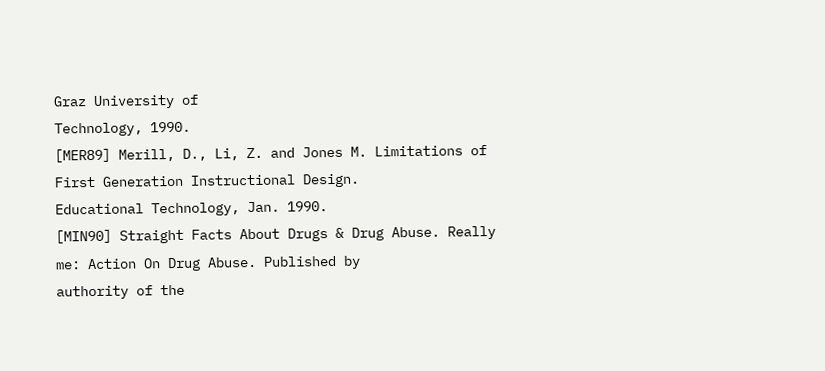Graz University of
Technology, 1990.
[MER89] Merill, D., Li, Z. and Jones M. Limitations of First Generation Instructional Design.
Educational Technology, Jan. 1990.
[MIN90] Straight Facts About Drugs & Drug Abuse. Really me: Action On Drug Abuse. Published by
authority of the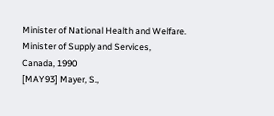Minister of National Health and Welfare. Minister of Supply and Services,
Canada, 1990
[MAY93] Mayer, S.,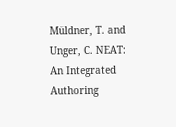Müldner, T. and Unger, C. NEAT: An Integrated Authoring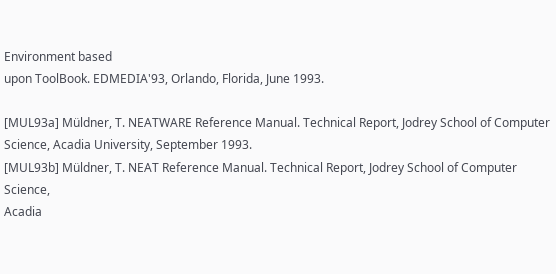Environment based
upon ToolBook. EDMEDIA'93, Orlando, Florida, June 1993.

[MUL93a] Müldner, T. NEATWARE Reference Manual. Technical Report, Jodrey School of Computer
Science, Acadia University, September 1993.
[MUL93b] Müldner, T. NEAT Reference Manual. Technical Report, Jodrey School of Computer Science,
Acadia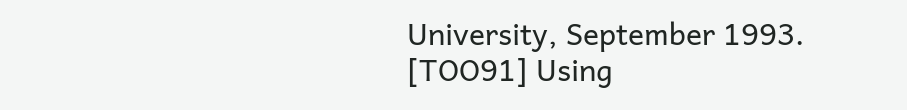University, September 1993.
[TOO91] Using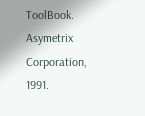ToolBook. Asymetrix Corporation, 1991.